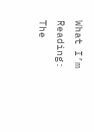What I’m Reading: The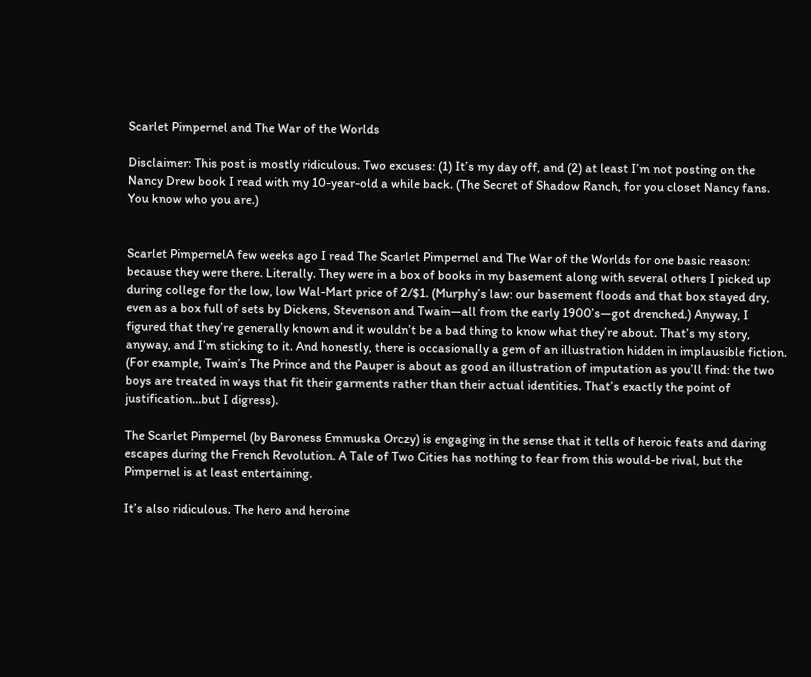Scarlet Pimpernel and The War of the Worlds

Disclaimer: This post is mostly ridiculous. Two excuses: (1) It’s my day off, and (2) at least I’m not posting on the Nancy Drew book I read with my 10-year-old a while back. (The Secret of Shadow Ranch, for you closet Nancy fans. You know who you are.)


Scarlet PimpernelA few weeks ago I read The Scarlet Pimpernel and The War of the Worlds for one basic reason: because they were there. Literally. They were in a box of books in my basement along with several others I picked up during college for the low, low Wal-Mart price of 2/$1. (Murphy’s law: our basement floods and that box stayed dry, even as a box full of sets by Dickens, Stevenson and Twain—all from the early 1900’s—got drenched.) Anyway, I figured that they’re generally known and it wouldn’t be a bad thing to know what they’re about. That’s my story, anyway, and I’m sticking to it. And honestly, there is occasionally a gem of an illustration hidden in implausible fiction. (For example, Twain’s The Prince and the Pauper is about as good an illustration of imputation as you’ll find: the two boys are treated in ways that fit their garments rather than their actual identities. That’s exactly the point of justification…but I digress).

The Scarlet Pimpernel (by Baroness Emmuska Orczy) is engaging in the sense that it tells of heroic feats and daring escapes during the French Revolution. A Tale of Two Cities has nothing to fear from this would-be rival, but the Pimpernel is at least entertaining.

It’s also ridiculous. The hero and heroine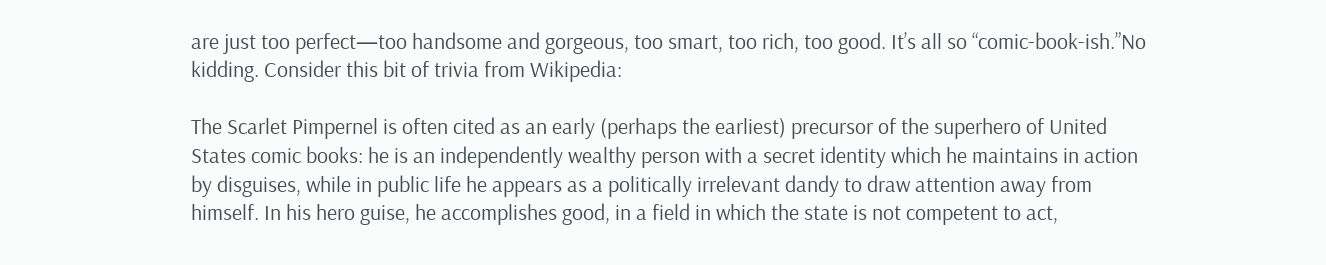are just too perfect—too handsome and gorgeous, too smart, too rich, too good. It’s all so “comic-book-ish.”No kidding. Consider this bit of trivia from Wikipedia:

The Scarlet Pimpernel is often cited as an early (perhaps the earliest) precursor of the superhero of United States comic books: he is an independently wealthy person with a secret identity which he maintains in action by disguises, while in public life he appears as a politically irrelevant dandy to draw attention away from himself. In his hero guise, he accomplishes good, in a field in which the state is not competent to act,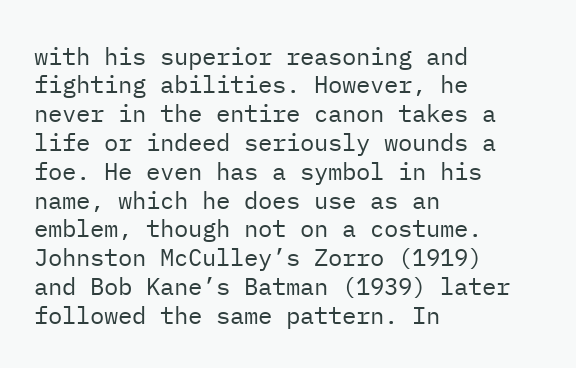with his superior reasoning and fighting abilities. However, he never in the entire canon takes a life or indeed seriously wounds a foe. He even has a symbol in his name, which he does use as an emblem, though not on a costume. Johnston McCulley’s Zorro (1919) and Bob Kane’s Batman (1939) later followed the same pattern. In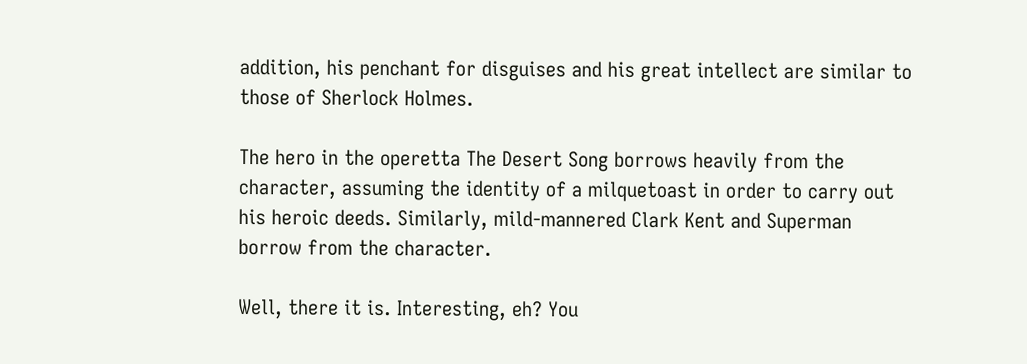addition, his penchant for disguises and his great intellect are similar to those of Sherlock Holmes.

The hero in the operetta The Desert Song borrows heavily from the character, assuming the identity of a milquetoast in order to carry out his heroic deeds. Similarly, mild-mannered Clark Kent and Superman borrow from the character.

Well, there it is. Interesting, eh? You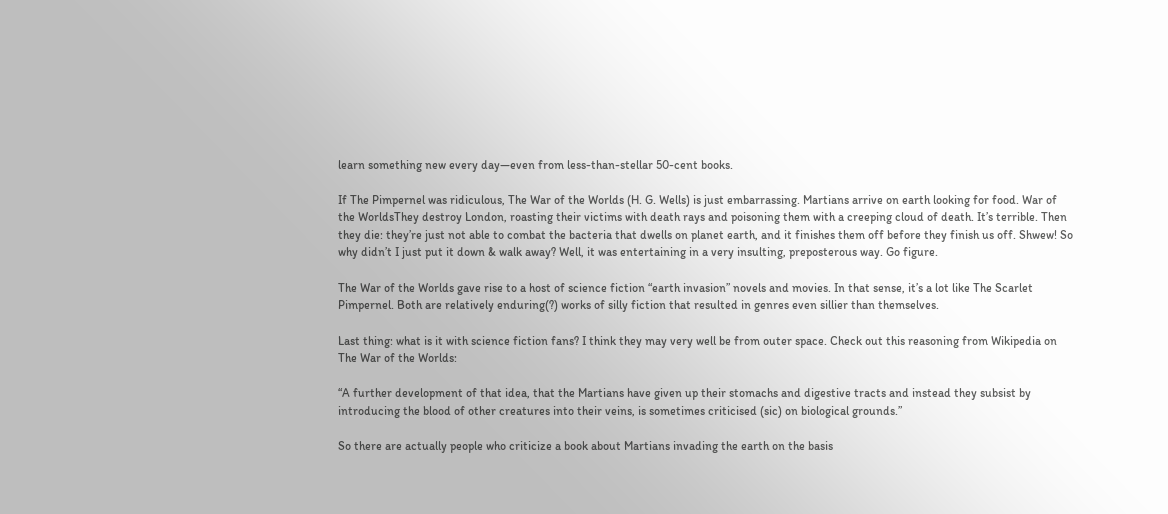learn something new every day—even from less-than-stellar 50-cent books.

If The Pimpernel was ridiculous, The War of the Worlds (H. G. Wells) is just embarrassing. Martians arrive on earth looking for food. War of the WorldsThey destroy London, roasting their victims with death rays and poisoning them with a creeping cloud of death. It’s terrible. Then they die: they’re just not able to combat the bacteria that dwells on planet earth, and it finishes them off before they finish us off. Shwew! So why didn’t I just put it down & walk away? Well, it was entertaining in a very insulting, preposterous way. Go figure.

The War of the Worlds gave rise to a host of science fiction “earth invasion” novels and movies. In that sense, it’s a lot like The Scarlet Pimpernel. Both are relatively enduring(?) works of silly fiction that resulted in genres even sillier than themselves.

Last thing: what is it with science fiction fans? I think they may very well be from outer space. Check out this reasoning from Wikipedia on The War of the Worlds:

“A further development of that idea, that the Martians have given up their stomachs and digestive tracts and instead they subsist by introducing the blood of other creatures into their veins, is sometimes criticised (sic) on biological grounds.”

So there are actually people who criticize a book about Martians invading the earth on the basis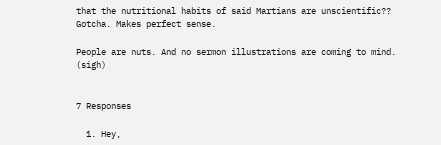that the nutritional habits of said Martians are unscientific?? Gotcha. Makes perfect sense.

People are nuts. And no sermon illustrations are coming to mind. (sigh)


7 Responses

  1. Hey,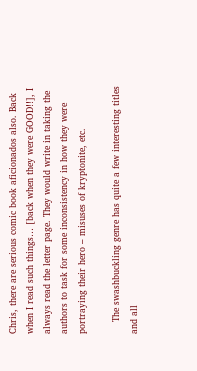Chris, there are serious comic book aficionados also. Back when I read such things… [back when they were GOOD!!], I always read the letter page. They would write in taking the authors to task for some inconsistency in how they were portraying their hero – misuses of kryptonite, etc.

    The swashbuckling genre has quite a few interesting titles and all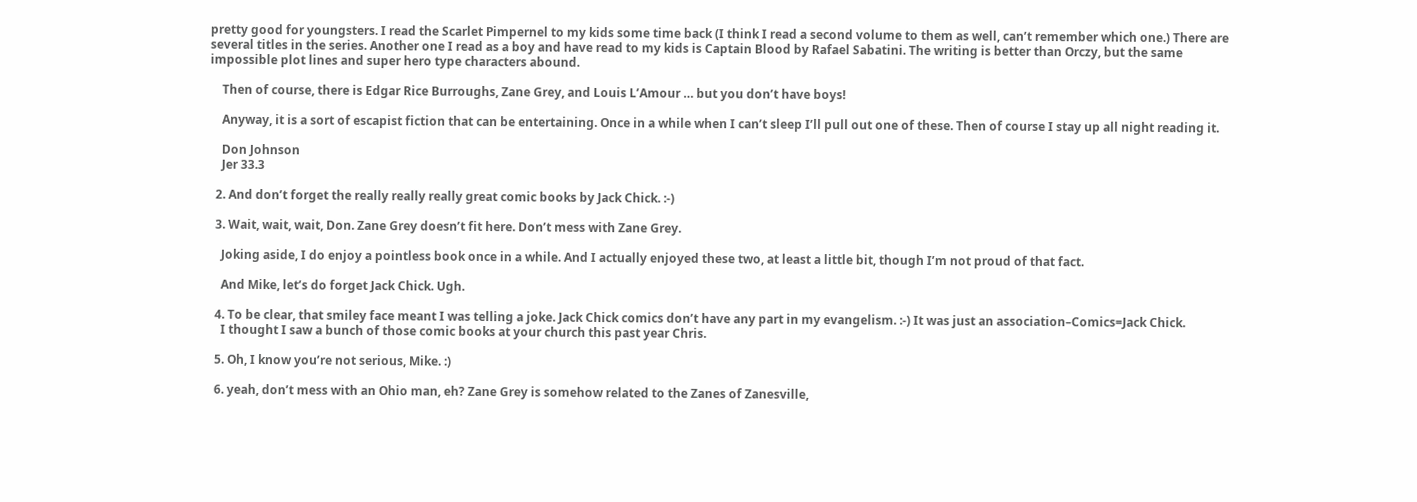pretty good for youngsters. I read the Scarlet Pimpernel to my kids some time back (I think I read a second volume to them as well, can’t remember which one.) There are several titles in the series. Another one I read as a boy and have read to my kids is Captain Blood by Rafael Sabatini. The writing is better than Orczy, but the same impossible plot lines and super hero type characters abound.

    Then of course, there is Edgar Rice Burroughs, Zane Grey, and Louis L’Amour … but you don’t have boys!

    Anyway, it is a sort of escapist fiction that can be entertaining. Once in a while when I can’t sleep I’ll pull out one of these. Then of course I stay up all night reading it.

    Don Johnson
    Jer 33.3

  2. And don’t forget the really really really great comic books by Jack Chick. :-)

  3. Wait, wait, wait, Don. Zane Grey doesn’t fit here. Don’t mess with Zane Grey.

    Joking aside, I do enjoy a pointless book once in a while. And I actually enjoyed these two, at least a little bit, though I’m not proud of that fact.

    And Mike, let’s do forget Jack Chick. Ugh.

  4. To be clear, that smiley face meant I was telling a joke. Jack Chick comics don’t have any part in my evangelism. :-) It was just an association–Comics=Jack Chick.
    I thought I saw a bunch of those comic books at your church this past year Chris.

  5. Oh, I know you’re not serious, Mike. :)

  6. yeah, don’t mess with an Ohio man, eh? Zane Grey is somehow related to the Zanes of Zanesville,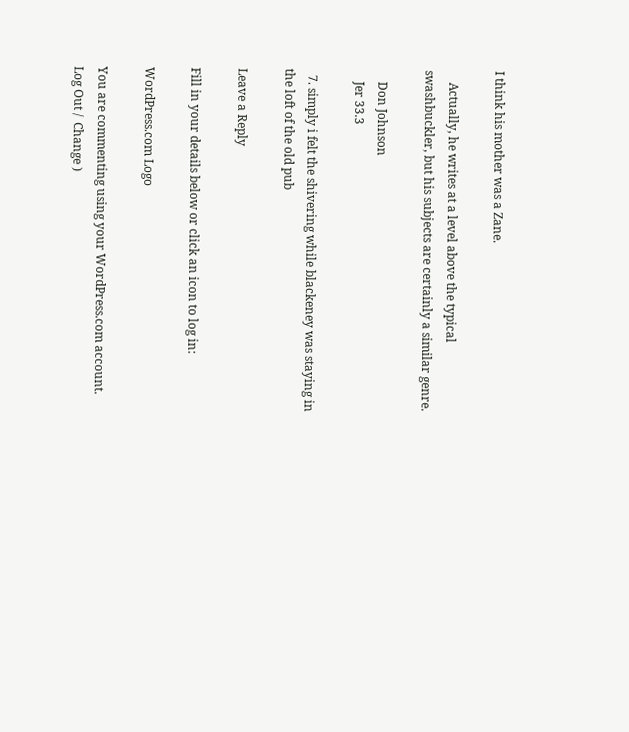I think his mother was a Zane.

    Actually, he writes at a level above the typical swashbuckler, but his subjects are certainly a similar genre.

    Don Johnson
    Jer 33.3

  7. simply i felt the shivering while blackeney was staying in the loft of the old pub

Leave a Reply

Fill in your details below or click an icon to log in:

WordPress.com Logo

You are commenting using your WordPress.com account. Log Out /  Change )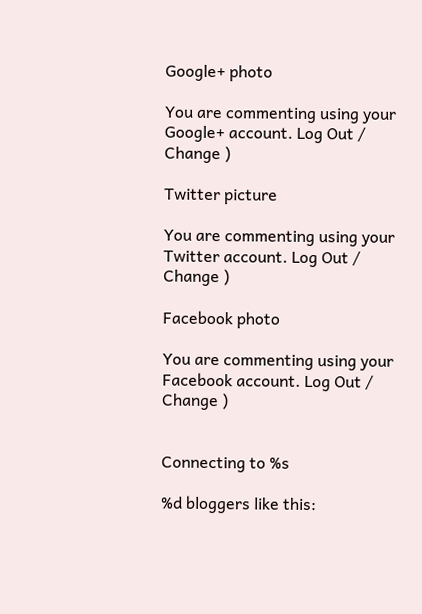Google+ photo

You are commenting using your Google+ account. Log Out /  Change )

Twitter picture

You are commenting using your Twitter account. Log Out /  Change )

Facebook photo

You are commenting using your Facebook account. Log Out /  Change )


Connecting to %s

%d bloggers like this: